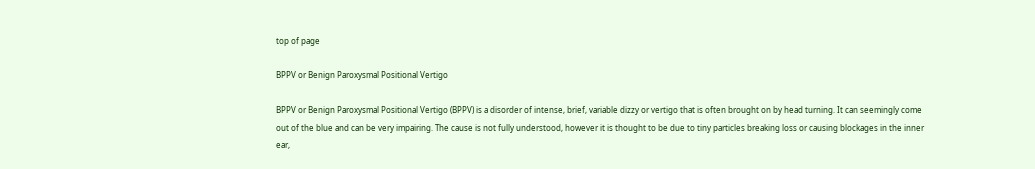top of page

BPPV or Benign Paroxysmal Positional Vertigo

BPPV or Benign Paroxysmal Positional Vertigo (BPPV) is a disorder of intense, brief, variable dizzy or vertigo that is often brought on by head turning. It can seemingly come out of the blue and can be very impairing. The cause is not fully understood, however it is thought to be due to tiny particles breaking loss or causing blockages in the inner ear,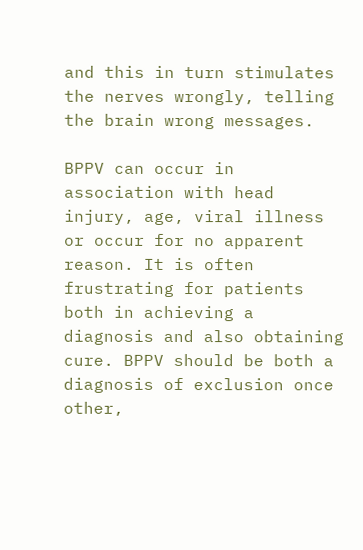and this in turn stimulates the nerves wrongly, telling the brain wrong messages.

BPPV can occur in association with head injury, age, viral illness or occur for no apparent reason. It is often frustrating for patients both in achieving a diagnosis and also obtaining cure. BPPV should be both a diagnosis of exclusion once other,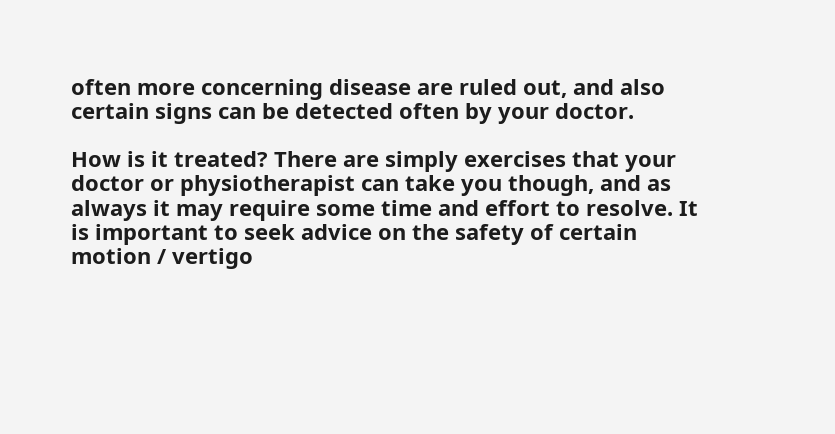often more concerning disease are ruled out, and also certain signs can be detected often by your doctor.

How is it treated? There are simply exercises that your doctor or physiotherapist can take you though, and as always it may require some time and effort to resolve. It is important to seek advice on the safety of certain motion / vertigo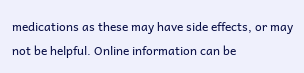medications as these may have side effects, or may not be helpful. Online information can be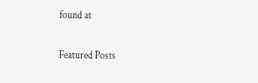found at

Featured Posts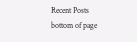Recent Posts
bottom of page